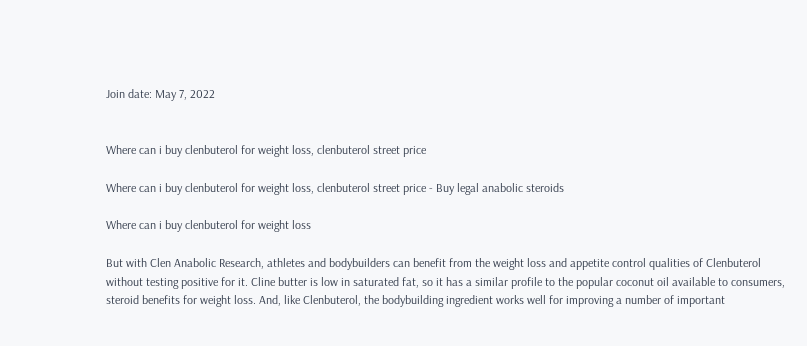Join date: May 7, 2022


Where can i buy clenbuterol for weight loss, clenbuterol street price

Where can i buy clenbuterol for weight loss, clenbuterol street price - Buy legal anabolic steroids

Where can i buy clenbuterol for weight loss

But with Clen Anabolic Research, athletes and bodybuilders can benefit from the weight loss and appetite control qualities of Clenbuterol without testing positive for it. Cline butter is low in saturated fat, so it has a similar profile to the popular coconut oil available to consumers, steroid benefits for weight loss. And, like Clenbuterol, the bodybuilding ingredient works well for improving a number of important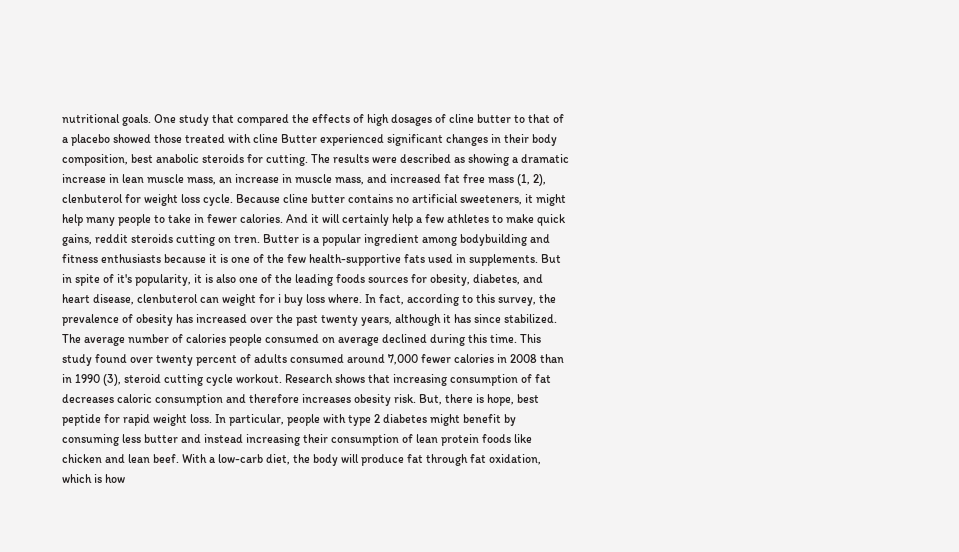nutritional goals. One study that compared the effects of high dosages of cline butter to that of a placebo showed those treated with cline Butter experienced significant changes in their body composition, best anabolic steroids for cutting. The results were described as showing a dramatic increase in lean muscle mass, an increase in muscle mass, and increased fat free mass (1, 2), clenbuterol for weight loss cycle. Because cline butter contains no artificial sweeteners, it might help many people to take in fewer calories. And it will certainly help a few athletes to make quick gains, reddit steroids cutting on tren. Butter is a popular ingredient among bodybuilding and fitness enthusiasts because it is one of the few health-supportive fats used in supplements. But in spite of it's popularity, it is also one of the leading foods sources for obesity, diabetes, and heart disease, clenbuterol can weight for i buy loss where. In fact, according to this survey, the prevalence of obesity has increased over the past twenty years, although it has since stabilized. The average number of calories people consumed on average declined during this time. This study found over twenty percent of adults consumed around 7,000 fewer calories in 2008 than in 1990 (3), steroid cutting cycle workout. Research shows that increasing consumption of fat decreases caloric consumption and therefore increases obesity risk. But, there is hope, best peptide for rapid weight loss. In particular, people with type 2 diabetes might benefit by consuming less butter and instead increasing their consumption of lean protein foods like chicken and lean beef. With a low-carb diet, the body will produce fat through fat oxidation, which is how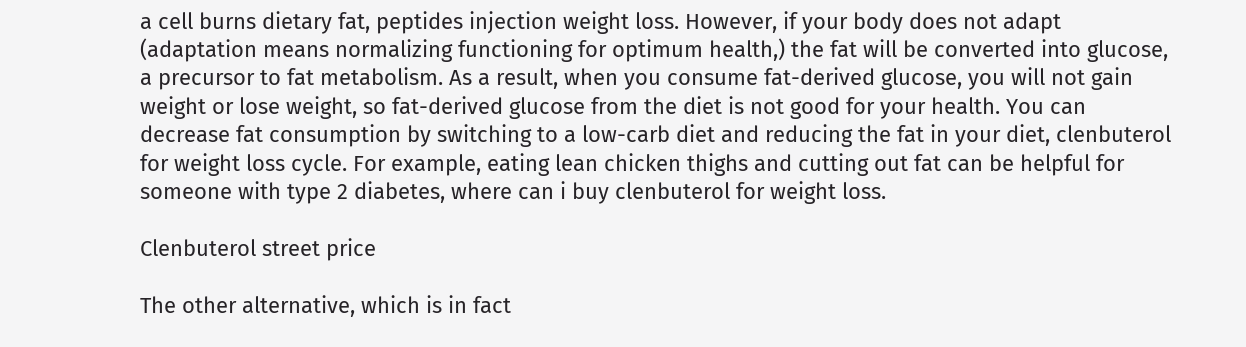a cell burns dietary fat, peptides injection weight loss. However, if your body does not adapt (adaptation means normalizing functioning for optimum health,) the fat will be converted into glucose, a precursor to fat metabolism. As a result, when you consume fat-derived glucose, you will not gain weight or lose weight, so fat-derived glucose from the diet is not good for your health. You can decrease fat consumption by switching to a low-carb diet and reducing the fat in your diet, clenbuterol for weight loss cycle. For example, eating lean chicken thighs and cutting out fat can be helpful for someone with type 2 diabetes, where can i buy clenbuterol for weight loss.

Clenbuterol street price

The other alternative, which is in fact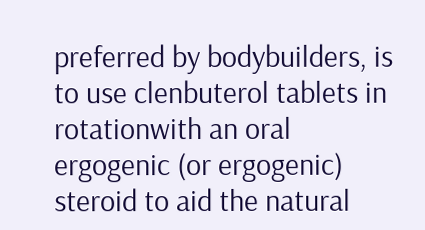preferred by bodybuilders, is to use clenbuterol tablets in rotationwith an oral ergogenic (or ergogenic) steroid to aid the natural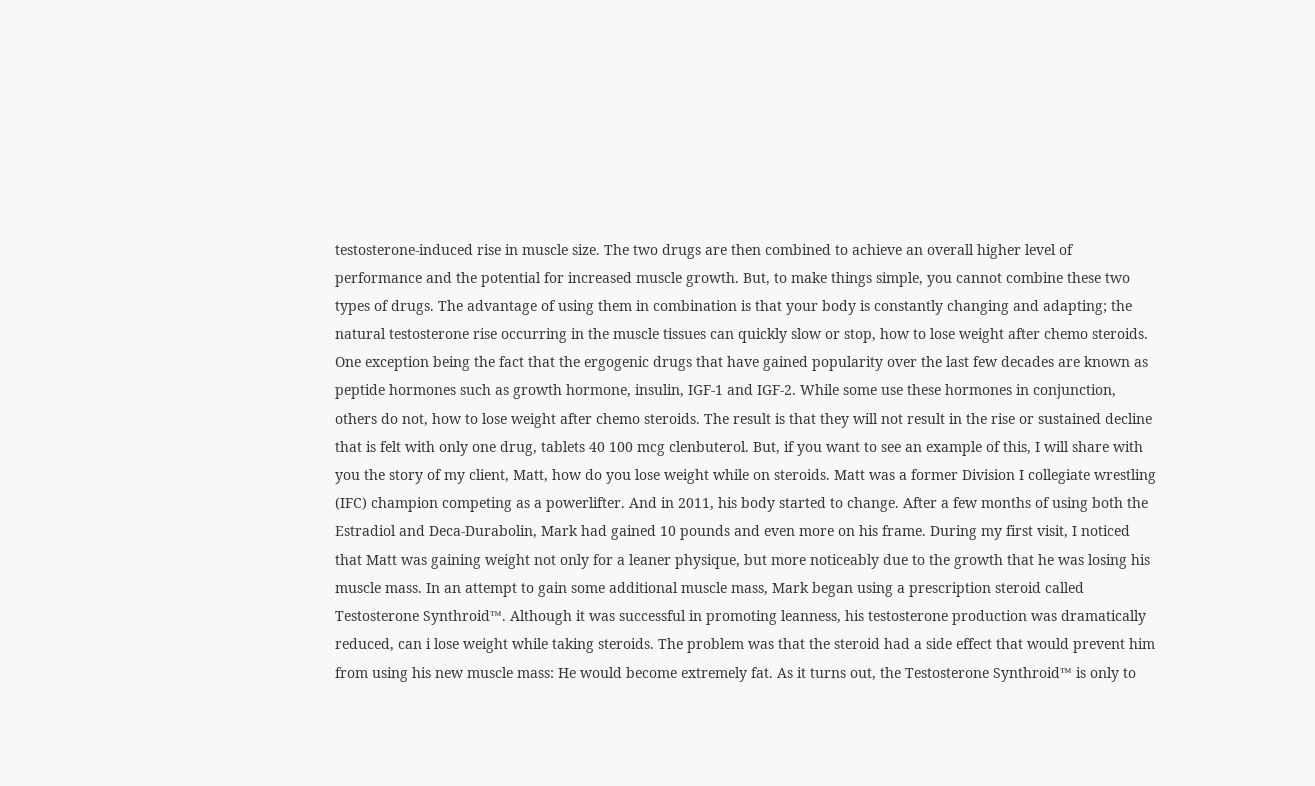testosterone-induced rise in muscle size. The two drugs are then combined to achieve an overall higher level of performance and the potential for increased muscle growth. But, to make things simple, you cannot combine these two types of drugs. The advantage of using them in combination is that your body is constantly changing and adapting; the natural testosterone rise occurring in the muscle tissues can quickly slow or stop, how to lose weight after chemo steroids. One exception being the fact that the ergogenic drugs that have gained popularity over the last few decades are known as peptide hormones such as growth hormone, insulin, IGF-1 and IGF-2. While some use these hormones in conjunction, others do not, how to lose weight after chemo steroids. The result is that they will not result in the rise or sustained decline that is felt with only one drug, tablets 40 100 mcg clenbuterol. But, if you want to see an example of this, I will share with you the story of my client, Matt, how do you lose weight while on steroids. Matt was a former Division I collegiate wrestling (IFC) champion competing as a powerlifter. And in 2011, his body started to change. After a few months of using both the Estradiol and Deca-Durabolin, Mark had gained 10 pounds and even more on his frame. During my first visit, I noticed that Matt was gaining weight not only for a leaner physique, but more noticeably due to the growth that he was losing his muscle mass. In an attempt to gain some additional muscle mass, Mark began using a prescription steroid called Testosterone Synthroid™. Although it was successful in promoting leanness, his testosterone production was dramatically reduced, can i lose weight while taking steroids. The problem was that the steroid had a side effect that would prevent him from using his new muscle mass: He would become extremely fat. As it turns out, the Testosterone Synthroid™ is only to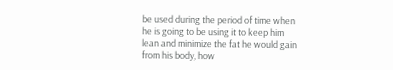be used during the period of time when he is going to be using it to keep him lean and minimize the fat he would gain from his body, how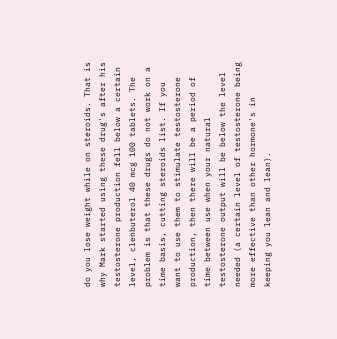do you lose weight while on steroids. That is why Mark started using these drug's after his testosterone production fell below a certain level, clenbuterol 40 mcg 100 tablets. The problem is that these drugs do not work on a time basis, cutting steroids list. If you want to use them to stimulate testosterone production, then there will be a period of time between use when your natural testosterone output will be below the level needed (a certain level of testosterone being more effective than other hormone's in keeping you lean and lean).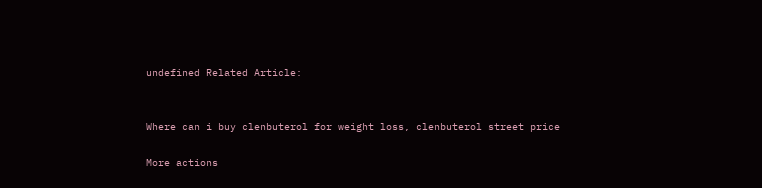undefined Related Article:


Where can i buy clenbuterol for weight loss, clenbuterol street price

More actions